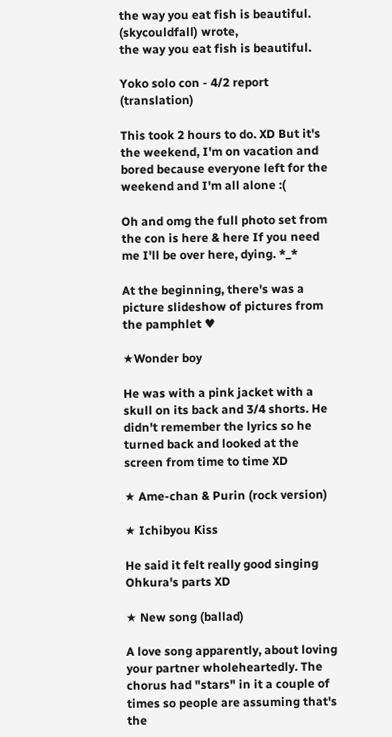the way you eat fish is beautiful. (skycouldfall) wrote,
the way you eat fish is beautiful.

Yoko solo con - 4/2 report (translation)

This took 2 hours to do. XD But it's the weekend, I'm on vacation and bored because everyone left for the weekend and I'm all alone :(

Oh and omg the full photo set from the con is here & here If you need me I'll be over here, dying. *_*

At the beginning, there's was a picture slideshow of pictures from the pamphlet ♥

★Wonder boy

He was with a pink jacket with a skull on its back and 3/4 shorts. He didn't remember the lyrics so he turned back and looked at the screen from time to time XD

★ Ame-chan & Purin (rock version)

★ Ichibyou Kiss

He said it felt really good singing Ohkura's parts XD

★ New song (ballad)

A love song apparently, about loving your partner wholeheartedly. The chorus had "stars" in it a couple of times so people are assuming that's the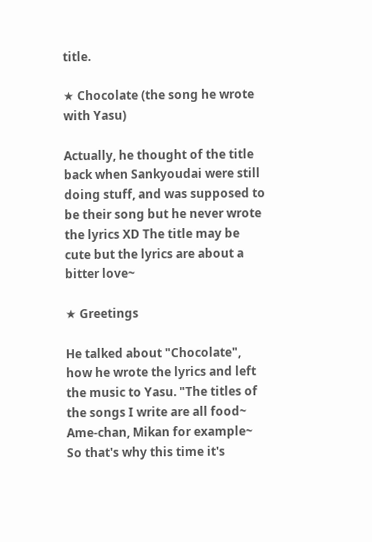title.

★ Chocolate (the song he wrote with Yasu)

Actually, he thought of the title back when Sankyoudai were still doing stuff, and was supposed to be their song but he never wrote the lyrics XD The title may be cute but the lyrics are about a bitter love~

★ Greetings

He talked about "Chocolate", how he wrote the lyrics and left the music to Yasu. "The titles of the songs I write are all food~ Ame-chan, Mikan for example~ So that's why this time it's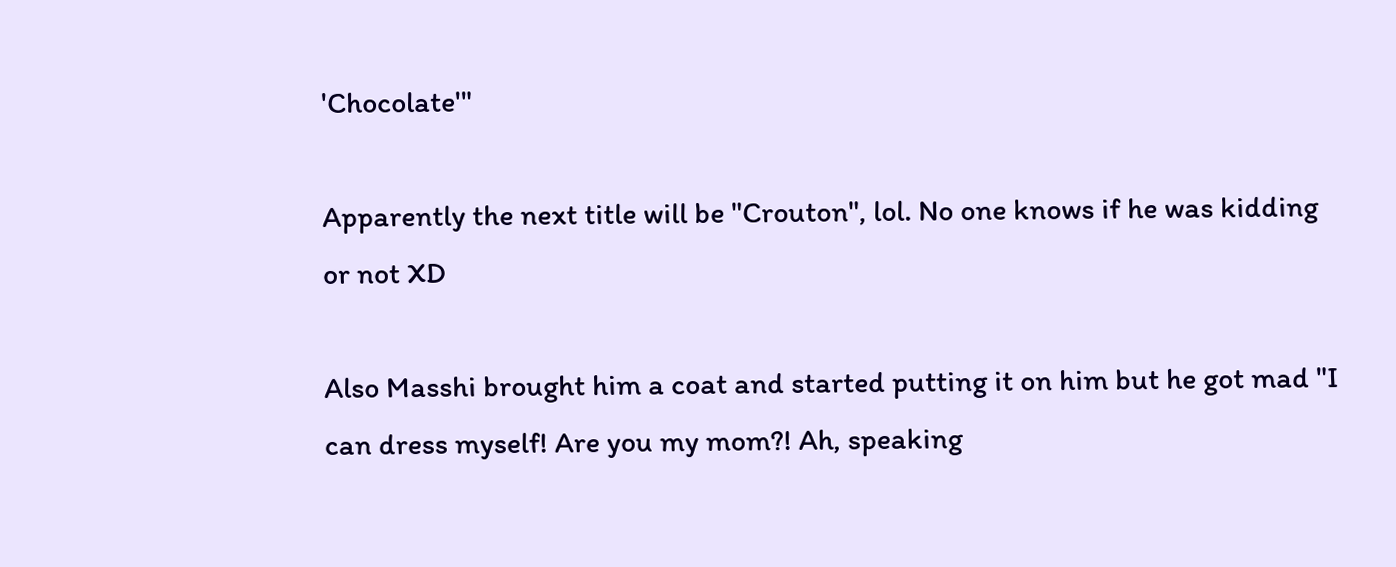'Chocolate'"

Apparently the next title will be "Crouton", lol. No one knows if he was kidding or not XD

Also Masshi brought him a coat and started putting it on him but he got mad "I can dress myself! Are you my mom?! Ah, speaking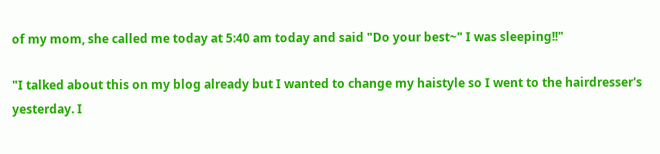of my mom, she called me today at 5:40 am today and said "Do your best~" I was sleeping!!"

"I talked about this on my blog already but I wanted to change my haistyle so I went to the hairdresser's yesterday. I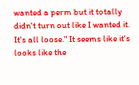wanted a perm but it totally didn't turn out like I wanted it. It's all loose." It seems like it's looks like the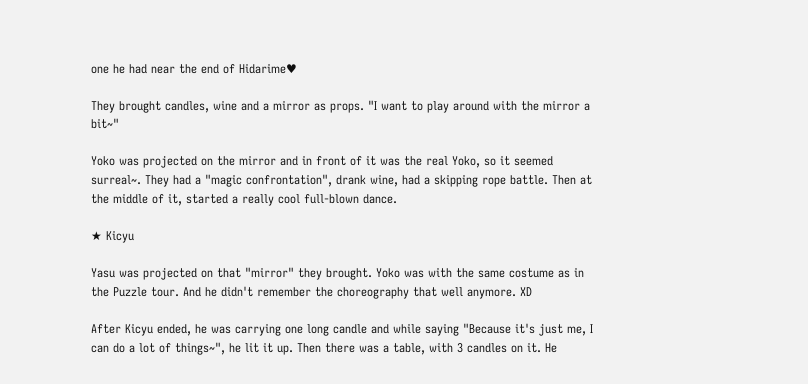one he had near the end of Hidarime♥

They brought candles, wine and a mirror as props. "I want to play around with the mirror a bit~"

Yoko was projected on the mirror and in front of it was the real Yoko, so it seemed surreal~. They had a "magic confrontation", drank wine, had a skipping rope battle. Then at the middle of it, started a really cool full-blown dance.

★ Kicyu

Yasu was projected on that "mirror" they brought. Yoko was with the same costume as in the Puzzle tour. And he didn't remember the choreography that well anymore. XD

After Kicyu ended, he was carrying one long candle and while saying "Because it's just me, I can do a lot of things~", he lit it up. Then there was a table, with 3 candles on it. He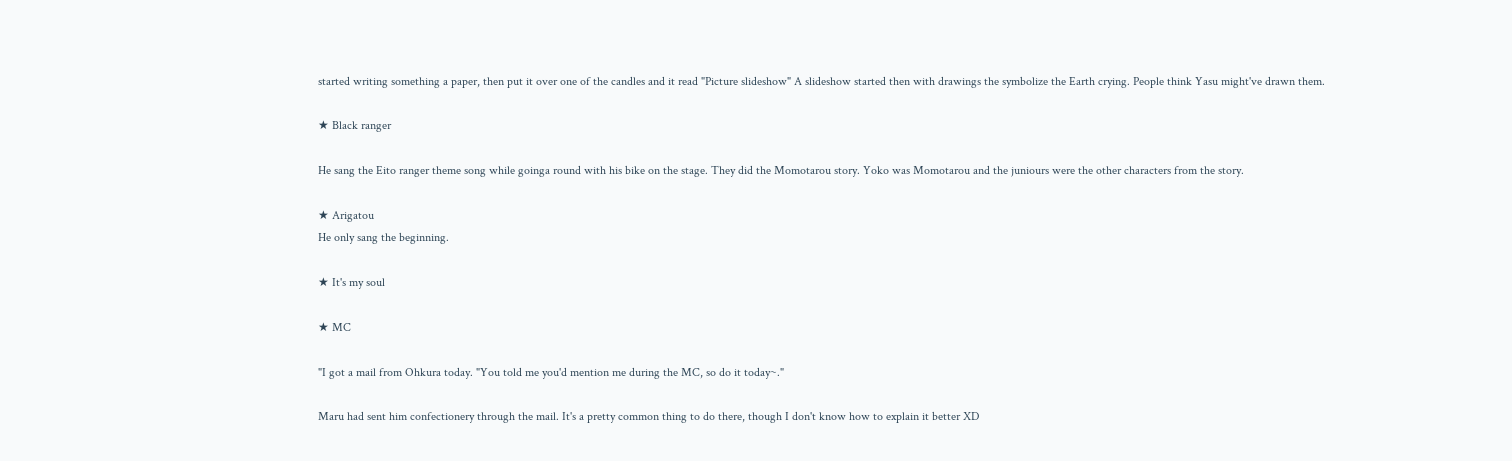started writing something a paper, then put it over one of the candles and it read "Picture slideshow" A slideshow started then with drawings the symbolize the Earth crying. People think Yasu might've drawn them.

★ Black ranger

He sang the Eito ranger theme song while goinga round with his bike on the stage. They did the Momotarou story. Yoko was Momotarou and the juniours were the other characters from the story.

★ Arigatou
He only sang the beginning.

★ It's my soul

★ MC

"I got a mail from Ohkura today. "You told me you'd mention me during the MC, so do it today~."

Maru had sent him confectionery through the mail. It's a pretty common thing to do there, though I don't know how to explain it better XD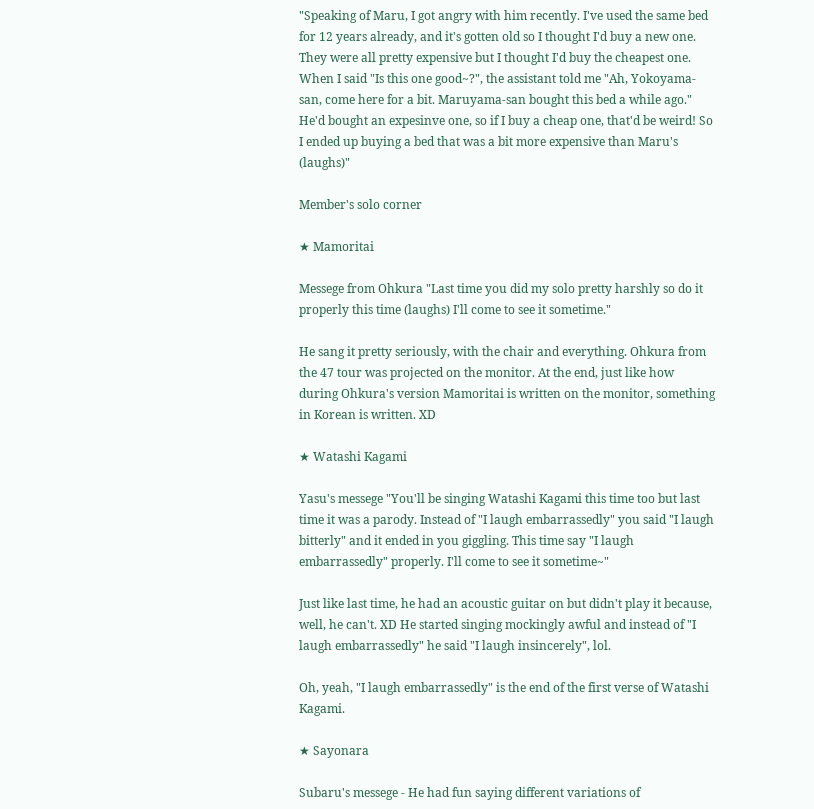"Speaking of Maru, I got angry with him recently. I've used the same bed for 12 years already, and it's gotten old so I thought I'd buy a new one. They were all pretty expensive but I thought I'd buy the cheapest one. When I said "Is this one good~?", the assistant told me "Ah, Yokoyama-san, come here for a bit. Maruyama-san bought this bed a while ago." He'd bought an expesinve one, so if I buy a cheap one, that'd be weird! So I ended up buying a bed that was a bit more expensive than Maru's (laughs)"

Member's solo corner

★ Mamoritai

Messege from Ohkura "Last time you did my solo pretty harshly so do it properly this time (laughs) I'll come to see it sometime."

He sang it pretty seriously, with the chair and everything. Ohkura from the 47 tour was projected on the monitor. At the end, just like how during Ohkura's version Mamoritai is written on the monitor, something in Korean is written. XD

★ Watashi Kagami

Yasu's messege "You'll be singing Watashi Kagami this time too but last time it was a parody. Instead of "I laugh embarrassedly" you said "I laugh bitterly" and it ended in you giggling. This time say "I laugh embarrassedly" properly. I'll come to see it sometime~"

Just like last time, he had an acoustic guitar on but didn't play it because, well, he can't. XD He started singing mockingly awful and instead of "I laugh embarrassedly" he said "I laugh insincerely", lol.

Oh, yeah, "I laugh embarrassedly" is the end of the first verse of Watashi Kagami.

★ Sayonara

Subaru's messege - He had fun saying different variations of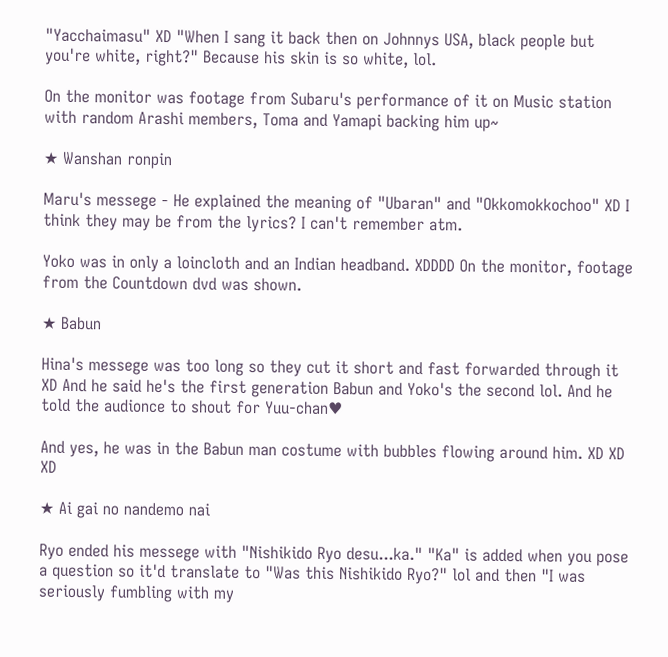"Yacchaimasu" XD "When I sang it back then on Johnnys USA, black people but you're white, right?" Because his skin is so white, lol.

On the monitor was footage from Subaru's performance of it on Music station with random Arashi members, Toma and Yamapi backing him up~

★ Wanshan ronpin

Maru's messege - He explained the meaning of "Ubaran" and "Okkomokkochoo" XD I think they may be from the lyrics? I can't remember atm.

Yoko was in only a loincloth and an Indian headband. XDDDD On the monitor, footage from the Countdown dvd was shown.

★ Babun

Hina's messege was too long so they cut it short and fast forwarded through it XD And he said he's the first generation Babun and Yoko's the second lol. And he told the audionce to shout for Yuu-chan♥

And yes, he was in the Babun man costume with bubbles flowing around him. XD XD XD

★ Ai gai no nandemo nai

Ryo ended his messege with "Nishikido Ryo desu...ka." "Ka" is added when you pose a question so it'd translate to "Was this Nishikido Ryo?" lol and then "I was seriously fumbling with my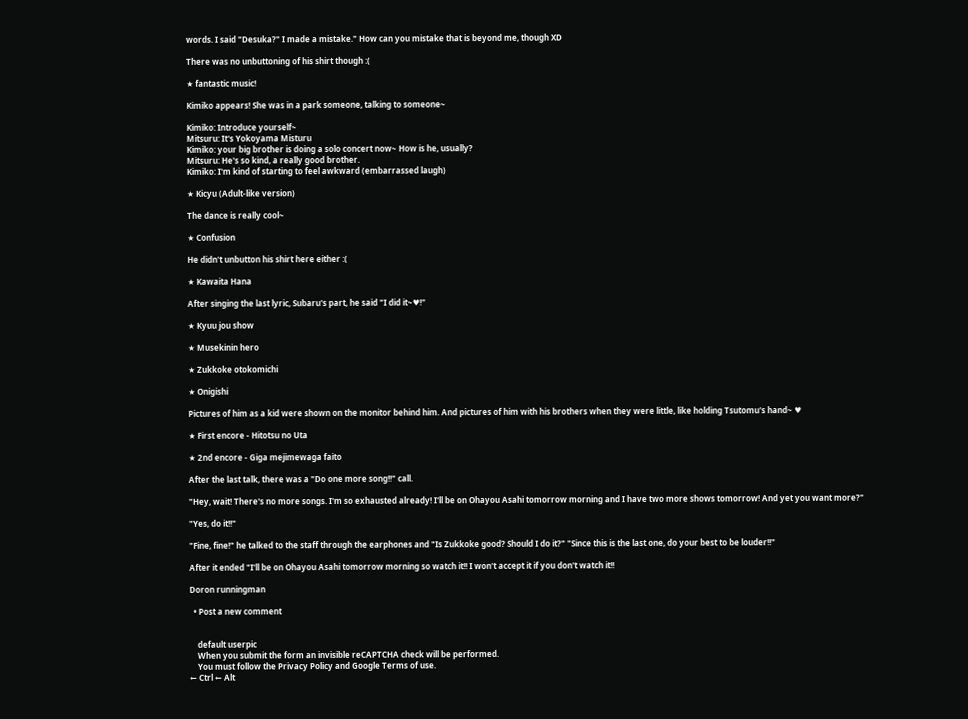words. I said "Desuka?" I made a mistake." How can you mistake that is beyond me, though XD

There was no unbuttoning of his shirt though :(

★ fantastic music!

Kimiko appears! She was in a park someone, talking to someone~

Kimiko: Introduce yourself~
Mitsuru: It's Yokoyama Misturu
Kimiko: your big brother is doing a solo concert now~ How is he, usually?
Mitsuru: He's so kind, a really good brother.
Kimiko: I'm kind of starting to feel awkward (embarrassed laugh)

★ Kicyu (Adult-like version)

The dance is really cool~

★ Confusion

He didn't unbutton his shirt here either :(

★ Kawaita Hana

After singing the last lyric, Subaru's part, he said "I did it~♥!"

★ Kyuu jou show

★ Musekinin hero

★ Zukkoke otokomichi

★ Onigishi

Pictures of him as a kid were shown on the monitor behind him. And pictures of him with his brothers when they were little, like holding Tsutomu's hand~ ♥

★ First encore - Hitotsu no Uta

★ 2nd encore - Giga mejimewaga faito

After the last talk, there was a "Do one more song!!" call.

"Hey, wait! There's no more songs. I'm so exhausted already! I'll be on Ohayou Asahi tomorrow morning and I have two more shows tomorrow! And yet you want more?"

"Yes, do it!!"

"Fine, fine!" he talked to the staff through the earphones and "Is Zukkoke good? Should I do it?" "Since this is the last one, do your best to be louder!!"

After it ended "I'll be on Ohayou Asahi tomorrow morning so watch it!! I won't accept it if you don't watch it!!

Doron runningman

  • Post a new comment


    default userpic
    When you submit the form an invisible reCAPTCHA check will be performed.
    You must follow the Privacy Policy and Google Terms of use.
← Ctrl ← Alt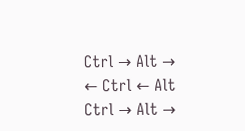Ctrl → Alt →
← Ctrl ← Alt
Ctrl → Alt →